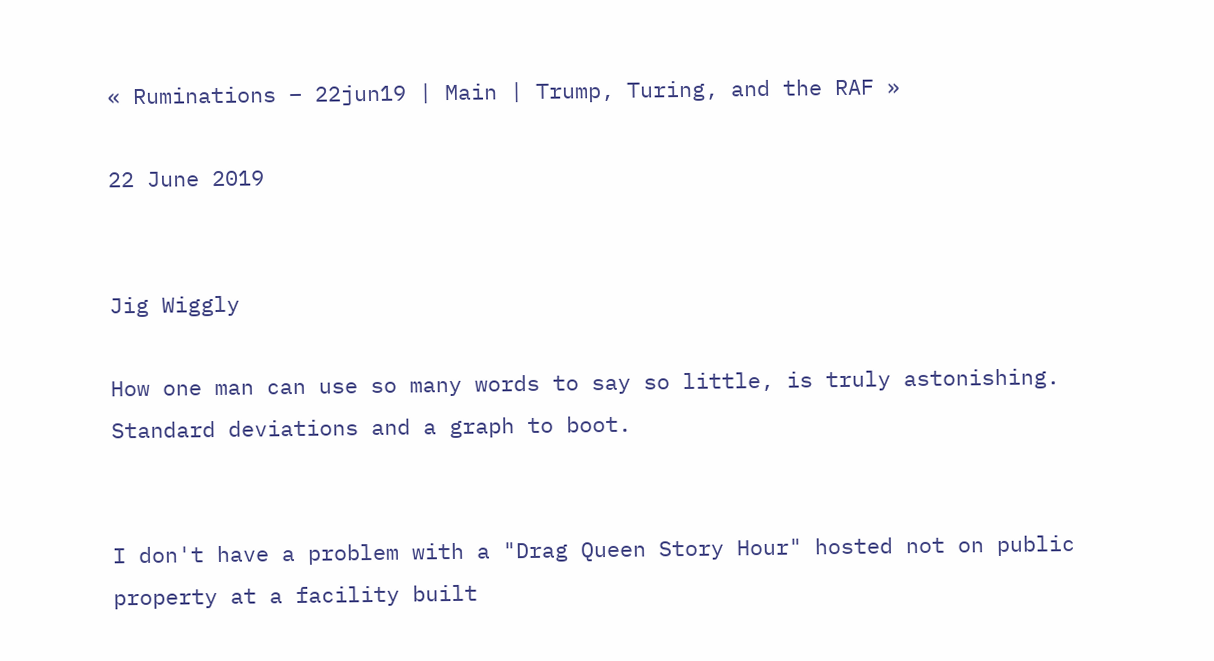« Ruminations – 22jun19 | Main | Trump, Turing, and the RAF »

22 June 2019


Jig Wiggly

How one man can use so many words to say so little, is truly astonishing. Standard deviations and a graph to boot.


I don't have a problem with a "Drag Queen Story Hour" hosted not on public property at a facility built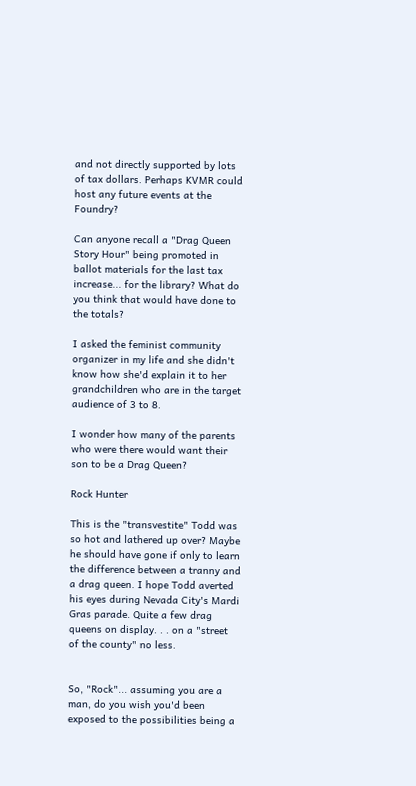and not directly supported by lots of tax dollars. Perhaps KVMR could host any future events at the Foundry?

Can anyone recall a "Drag Queen Story Hour" being promoted in ballot materials for the last tax increase... for the library? What do you think that would have done to the totals?

I asked the feminist community organizer in my life and she didn't know how she'd explain it to her grandchildren who are in the target audience of 3 to 8.

I wonder how many of the parents who were there would want their son to be a Drag Queen?

Rock Hunter

This is the "transvestite" Todd was so hot and lathered up over? Maybe he should have gone if only to learn the difference between a tranny and a drag queen. I hope Todd averted his eyes during Nevada City's Mardi Gras parade. Quite a few drag queens on display. . . on a "street of the county" no less.


So, "Rock"... assuming you are a man, do you wish you'd been exposed to the possibilities being a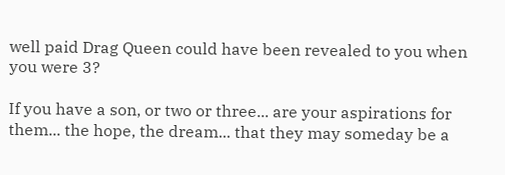well paid Drag Queen could have been revealed to you when you were 3?

If you have a son, or two or three... are your aspirations for them... the hope, the dream... that they may someday be a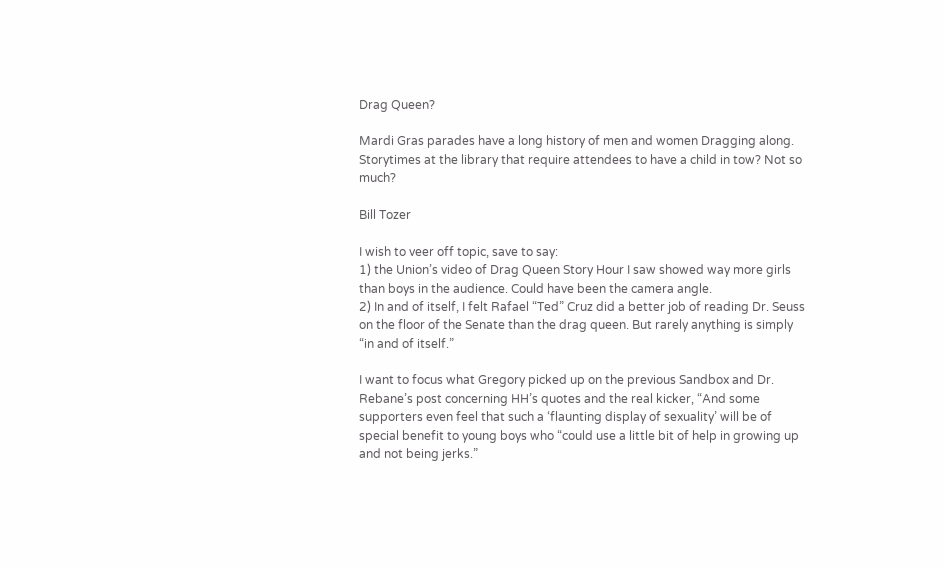Drag Queen?

Mardi Gras parades have a long history of men and women Dragging along. Storytimes at the library that require attendees to have a child in tow? Not so much?

Bill Tozer

I wish to veer off topic, save to say:
1) the Union’s video of Drag Queen Story Hour I saw showed way more girls than boys in the audience. Could have been the camera angle.
2) In and of itself, I felt Rafael “Ted” Cruz did a better job of reading Dr. Seuss on the floor of the Senate than the drag queen. But rarely anything is simply “in and of itself.”

I want to focus what Gregory picked up on the previous Sandbox and Dr. Rebane’s post concerning HH’s quotes and the real kicker, “And some supporters even feel that such a ‘flaunting display of sexuality’ will be of special benefit to young boys who “could use a little bit of help in growing up and not being jerks.”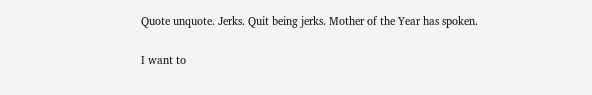Quote unquote. Jerks. Quit being jerks. Mother of the Year has spoken.

I want to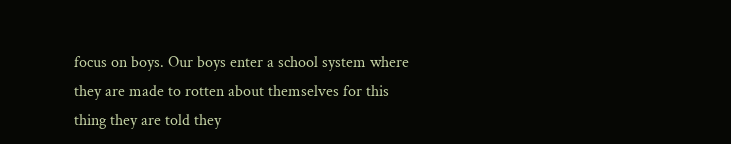focus on boys. Our boys enter a school system where they are made to rotten about themselves for this thing they are told they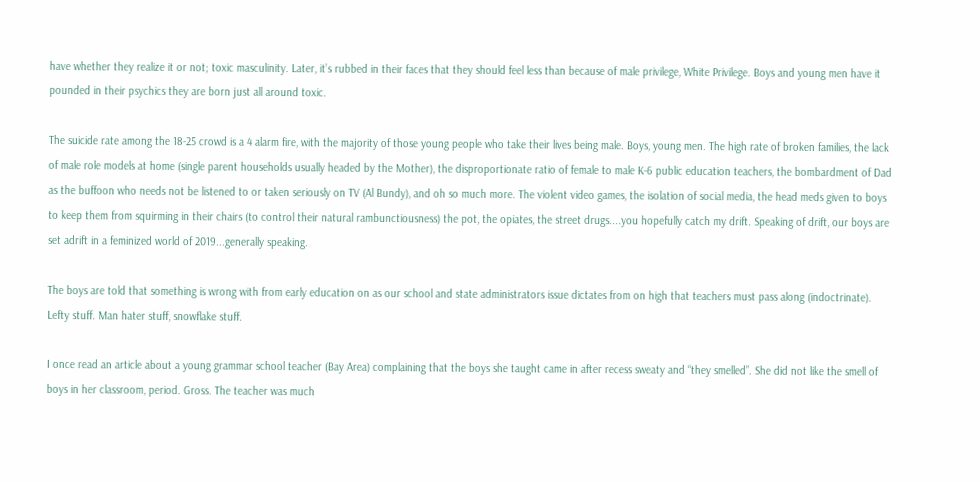have whether they realize it or not; toxic masculinity. Later, it’s rubbed in their faces that they should feel less than because of male privilege, White Privilege. Boys and young men have it pounded in their psychics they are born just all around toxic.

The suicide rate among the 18-25 crowd is a 4 alarm fire, with the majority of those young people who take their lives being male. Boys, young men. The high rate of broken families, the lack of male role models at home (single parent households usually headed by the Mother), the disproportionate ratio of female to male K-6 public education teachers, the bombardment of Dad as the buffoon who needs not be listened to or taken seriously on TV (Al Bundy), and oh so much more. The violent video games, the isolation of social media, the head meds given to boys to keep them from squirming in their chairs (to control their natural rambunctiousness) the pot, the opiates, the street drugs....you hopefully catch my drift. Speaking of drift, our boys are set adrift in a feminized world of 2019...generally speaking.

The boys are told that something is wrong with from early education on as our school and state administrators issue dictates from on high that teachers must pass along (indoctrinate). Lefty stuff. Man hater stuff, snowflake stuff.

I once read an article about a young grammar school teacher (Bay Area) complaining that the boys she taught came in after recess sweaty and “they smelled”. She did not like the smell of boys in her classroom, period. Gross. The teacher was much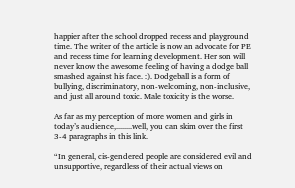happier after the school dropped recess and playground time. The writer of the article is now an advocate for PE and recess time for learning development. Her son will never know the awesome feeling of having a dodge ball smashed against his face. :). Dodgeball is a form of bullying, discriminatory, non-welcoming, non-inclusive, and just all around toxic. Male toxicity is the worse.

As far as my perception of more women and girls in today’s audience,........well, you can skim over the first 3-4 paragraphs in this link.

“In general, cis-gendered people are considered evil and unsupportive, regardless of their actual views on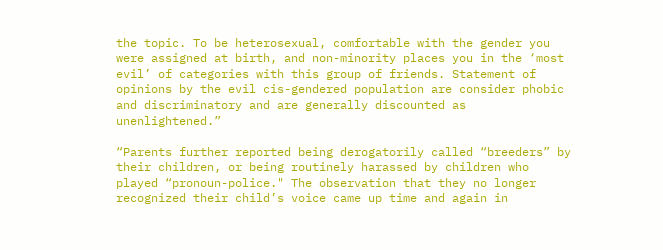the topic. To be heterosexual, comfortable with the gender you were assigned at birth, and non-minority places you in the ‘most evil’ of categories with this group of friends. Statement of opinions by the evil cis-gendered population are consider phobic and discriminatory and are generally discounted as unenlightened.”

“Parents further reported being derogatorily called “breeders” by their children, or being routinely harassed by children who played “pronoun-police." The observation that they no longer recognized their child’s voice came up time and again in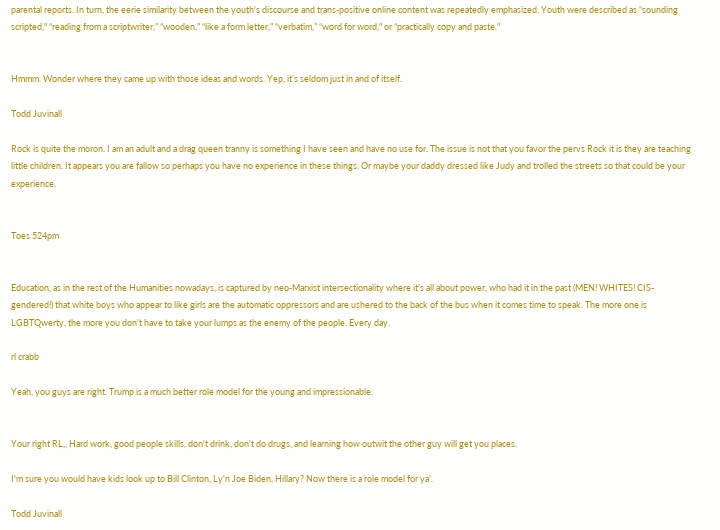parental reports. In turn, the eerie similarity between the youth's discourse and trans-positive online content was repeatedly emphasized. Youth were described as “sounding scripted," “reading from a scriptwriter,” “wooden,” “like a form letter,” “verbatim,” “word for word," or “practically copy and paste."


Hmmm. Wonder where they came up with those ideas and words. Yep, it’s seldom just in and of itself.

Todd Juvinall

Rock is quite the moron. I am an adult and a drag queen tranny is something I have seen and have no use for. The issue is not that you favor the pervs Rock it is they are teaching little children. It appears you are fallow so perhaps you have no experience in these things. Or maybe your daddy dressed like Judy and trolled the streets so that could be your experience.


Toes 524pm


Education, as in the rest of the Humanities nowadays, is captured by neo-Marxist intersectionality where it's all about power, who had it in the past (MEN! WHITES! CIS-gendered!) that white boys who appear to like girls are the automatic oppressors and are ushered to the back of the bus when it comes time to speak. The more one is LGBTQwerty, the more you don't have to take your lumps as the enemy of the people. Every day.

rl crabb

Yeah, you guys are right. Trump is a much better role model for the young and impressionable.


Your right RL,, Hard work, good people skills, don't drink, don't do drugs, and learning how outwit the other guy will get you places.

I'm sure you would have kids look up to Bill Clinton, Ly'n Joe Biden, Hillary? Now there is a role model for ya'.

Todd Juvinall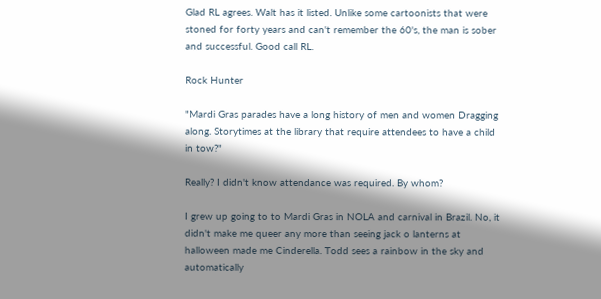Glad RL agrees. Walt has it listed. Unlike some cartoonists that were stoned for forty years and can't remember the 60's, the man is sober and successful. Good call RL.

Rock Hunter

"Mardi Gras parades have a long history of men and women Dragging along. Storytimes at the library that require attendees to have a child in tow?"

Really? I didn't know attendance was required. By whom?

I grew up going to to Mardi Gras in NOLA and carnival in Brazil. No, it didn't make me queer any more than seeing jack o lanterns at halloween made me Cinderella. Todd sees a rainbow in the sky and automatically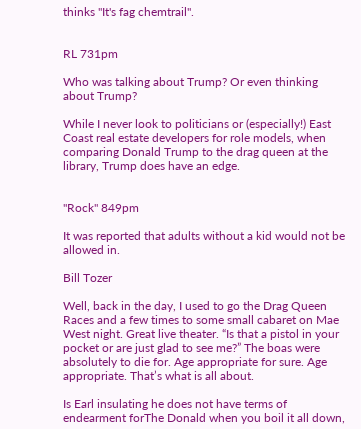thinks "It's fag chemtrail".


RL 731pm

Who was talking about Trump? Or even thinking about Trump?

While I never look to politicians or (especially!) East Coast real estate developers for role models, when comparing Donald Trump to the drag queen at the library, Trump does have an edge.


"Rock" 849pm

It was reported that adults without a kid would not be allowed in.

Bill Tozer

Well, back in the day, I used to go the Drag Queen Races and a few times to some small cabaret on Mae West night. Great live theater. “Is that a pistol in your pocket or are just glad to see me?” The boas were absolutely to die for. Age appropriate for sure. Age appropriate. That’s what is all about.

Is Earl insulating he does not have terms of endearment forThe Donald when you boil it all down,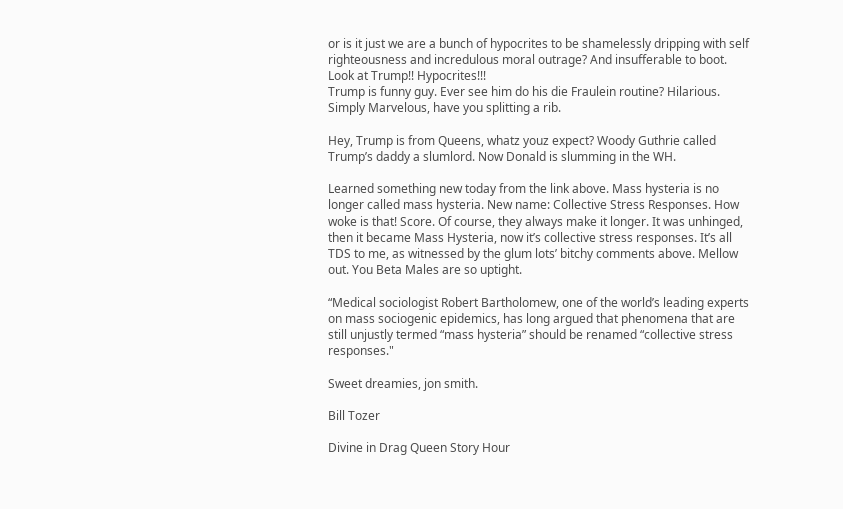or is it just we are a bunch of hypocrites to be shamelessly dripping with self righteousness and incredulous moral outrage? And insufferable to boot. Look at Trump!! Hypocrites!!!
Trump is funny guy. Ever see him do his die Fraulein routine? Hilarious. Simply Marvelous, have you splitting a rib.

Hey, Trump is from Queens, whatz youz expect? Woody Guthrie called Trump’s daddy a slumlord. Now Donald is slumming in the WH.

Learned something new today from the link above. Mass hysteria is no longer called mass hysteria. New name: Collective Stress Responses. How woke is that! Score. Of course, they always make it longer. It was unhinged, then it became Mass Hysteria, now it’s collective stress responses. It’s all TDS to me, as witnessed by the glum lots’ bitchy comments above. Mellow out. You Beta Males are so uptight.

“Medical sociologist Robert Bartholomew, one of the world’s leading experts on mass sociogenic epidemics, has long argued that phenomena that are still unjustly termed “mass hysteria” should be renamed “collective stress responses."

Sweet dreamies, jon smith.

Bill Tozer

Divine in Drag Queen Story Hour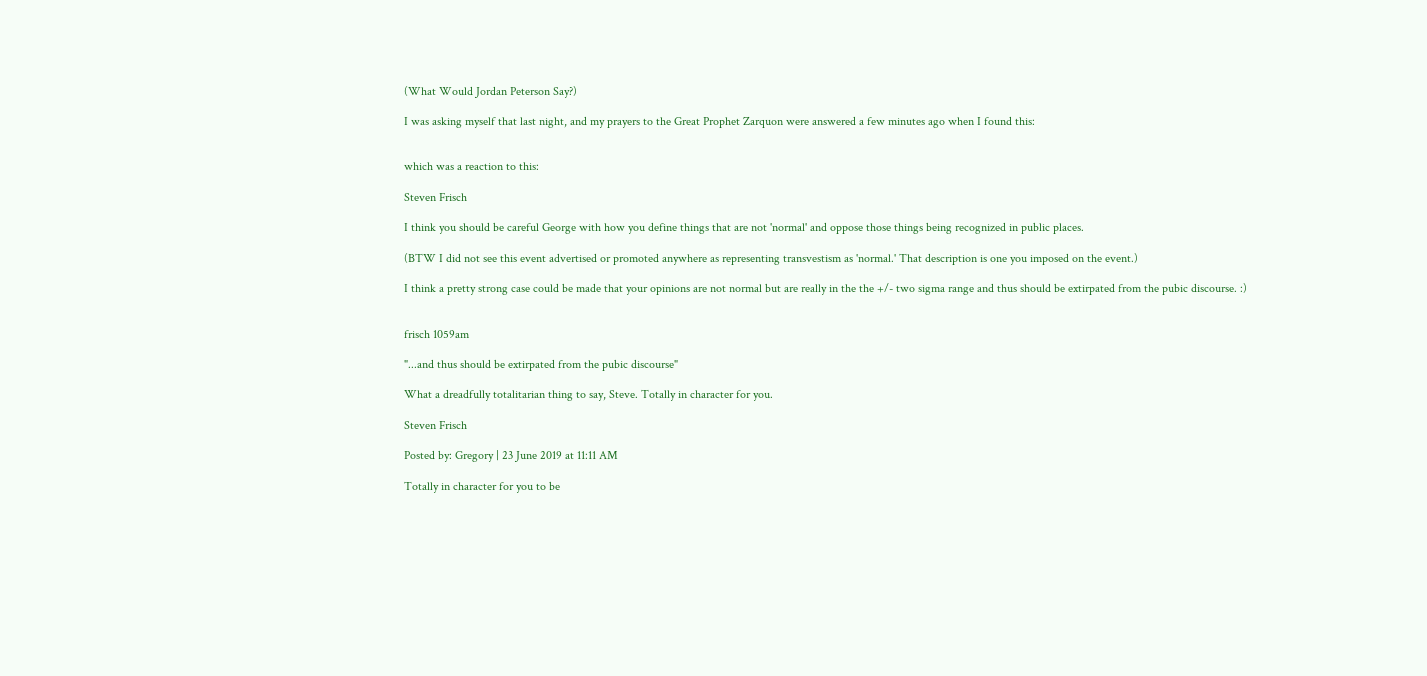(What Would Jordan Peterson Say?)

I was asking myself that last night, and my prayers to the Great Prophet Zarquon were answered a few minutes ago when I found this:


which was a reaction to this:

Steven Frisch

I think you should be careful George with how you define things that are not 'normal' and oppose those things being recognized in public places.

(BTW I did not see this event advertised or promoted anywhere as representing transvestism as 'normal.' That description is one you imposed on the event.)

I think a pretty strong case could be made that your opinions are not normal but are really in the the +/- two sigma range and thus should be extirpated from the pubic discourse. :)


frisch 1059am

"...and thus should be extirpated from the pubic discourse"

What a dreadfully totalitarian thing to say, Steve. Totally in character for you.

Steven Frisch

Posted by: Gregory | 23 June 2019 at 11:11 AM

Totally in character for you to be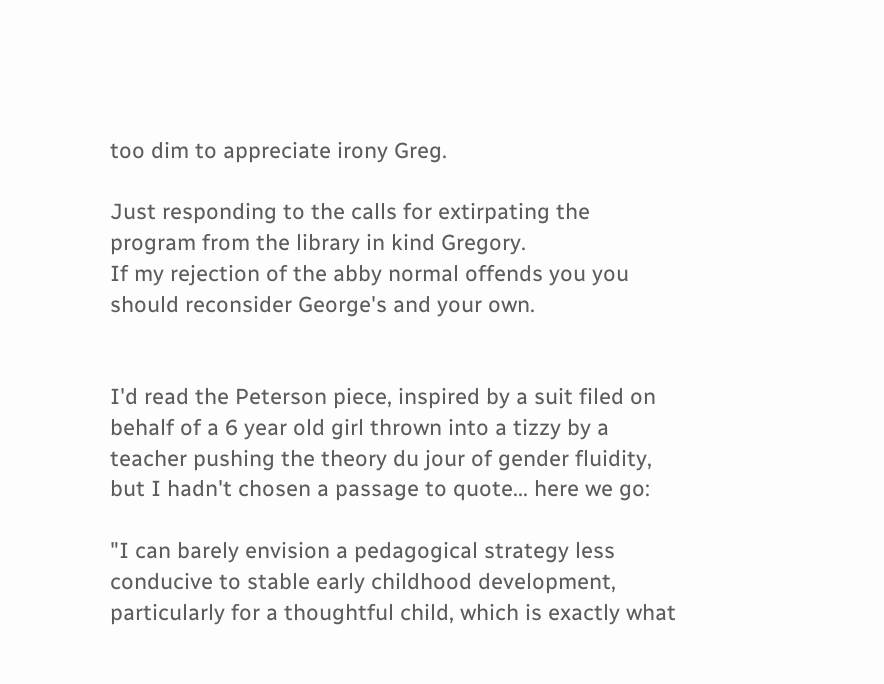too dim to appreciate irony Greg.

Just responding to the calls for extirpating the program from the library in kind Gregory.
If my rejection of the abby normal offends you you should reconsider George's and your own.


I'd read the Peterson piece, inspired by a suit filed on behalf of a 6 year old girl thrown into a tizzy by a teacher pushing the theory du jour of gender fluidity, but I hadn't chosen a passage to quote... here we go:

"I can barely envision a pedagogical strategy less conducive to stable early childhood development, particularly for a thoughtful child, which is exactly what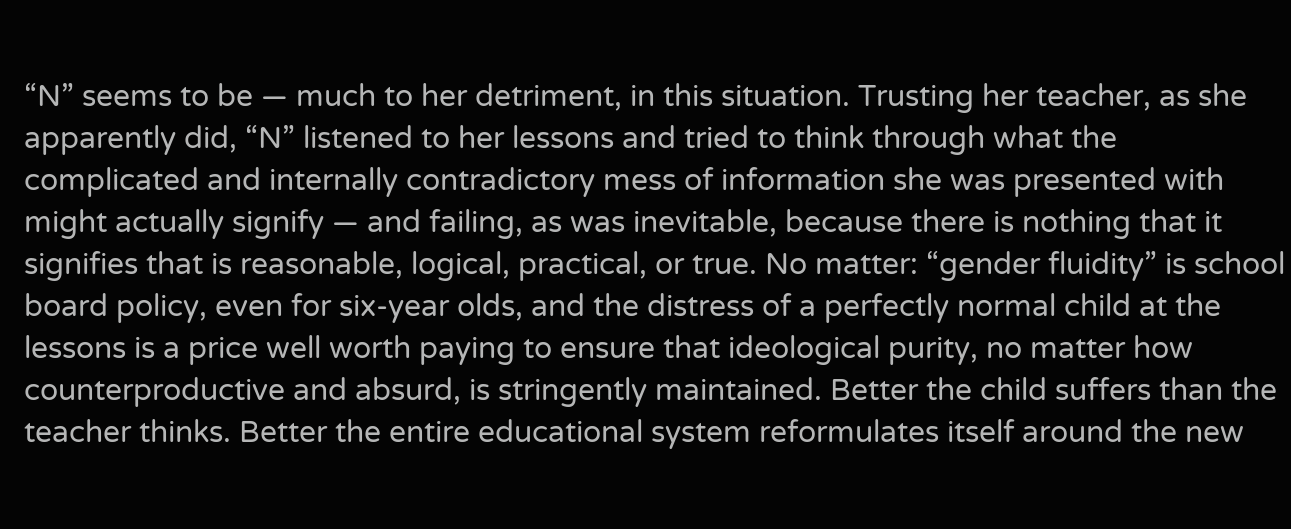“N” seems to be — much to her detriment, in this situation. Trusting her teacher, as she apparently did, “N” listened to her lessons and tried to think through what the complicated and internally contradictory mess of information she was presented with might actually signify — and failing, as was inevitable, because there is nothing that it signifies that is reasonable, logical, practical, or true. No matter: “gender fluidity” is school board policy, even for six-year olds, and the distress of a perfectly normal child at the lessons is a price well worth paying to ensure that ideological purity, no matter how counterproductive and absurd, is stringently maintained. Better the child suffers than the teacher thinks. Better the entire educational system reformulates itself around the new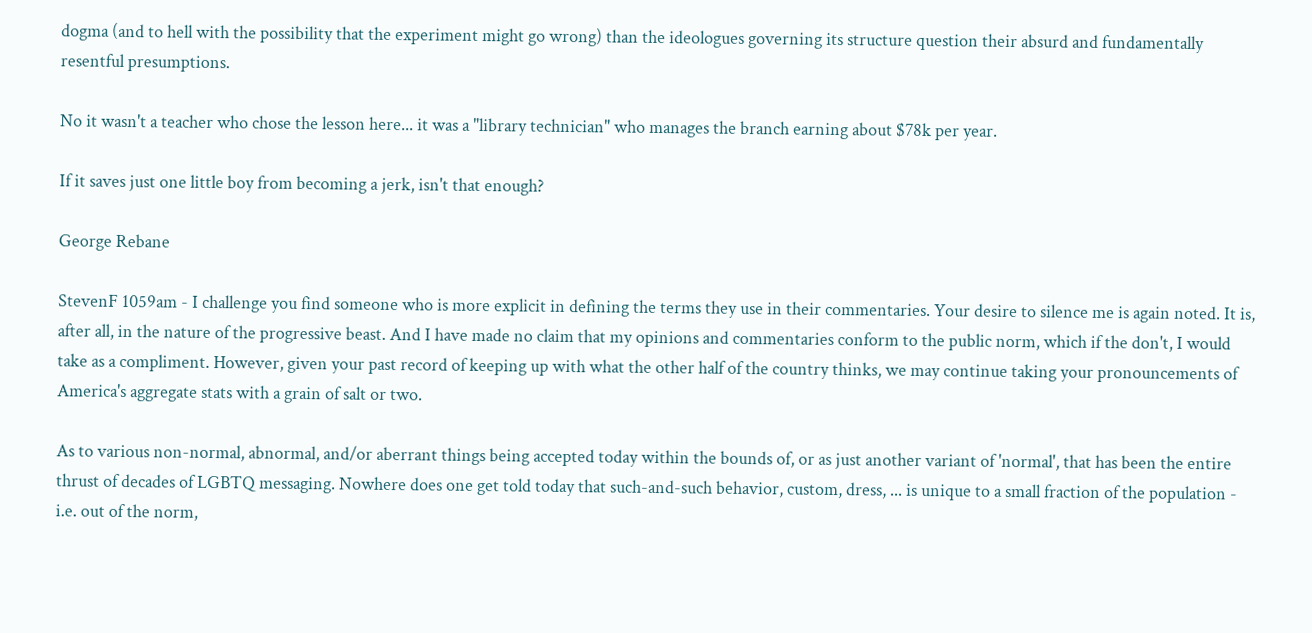dogma (and to hell with the possibility that the experiment might go wrong) than the ideologues governing its structure question their absurd and fundamentally resentful presumptions.

No it wasn't a teacher who chose the lesson here... it was a "library technician" who manages the branch earning about $78k per year.

If it saves just one little boy from becoming a jerk, isn't that enough?

George Rebane

StevenF 1059am - I challenge you find someone who is more explicit in defining the terms they use in their commentaries. Your desire to silence me is again noted. It is, after all, in the nature of the progressive beast. And I have made no claim that my opinions and commentaries conform to the public norm, which if the don't, I would take as a compliment. However, given your past record of keeping up with what the other half of the country thinks, we may continue taking your pronouncements of America's aggregate stats with a grain of salt or two.

As to various non-normal, abnormal, and/or aberrant things being accepted today within the bounds of, or as just another variant of 'normal', that has been the entire thrust of decades of LGBTQ messaging. Nowhere does one get told today that such-and-such behavior, custom, dress, ... is unique to a small fraction of the population - i.e. out of the norm,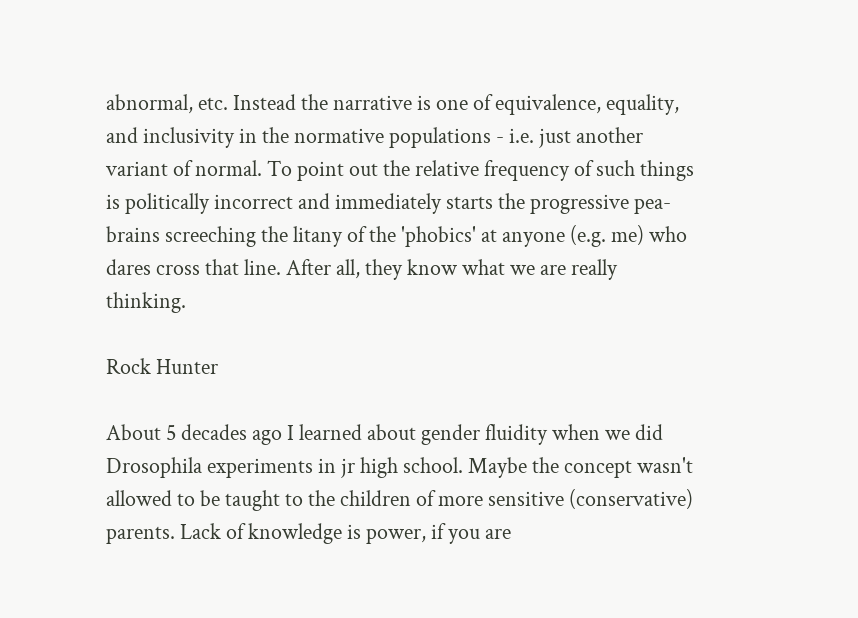abnormal, etc. Instead the narrative is one of equivalence, equality, and inclusivity in the normative populations - i.e. just another variant of normal. To point out the relative frequency of such things is politically incorrect and immediately starts the progressive pea-brains screeching the litany of the 'phobics' at anyone (e.g. me) who dares cross that line. After all, they know what we are really thinking.

Rock Hunter

About 5 decades ago I learned about gender fluidity when we did Drosophila experiments in jr high school. Maybe the concept wasn't allowed to be taught to the children of more sensitive (conservative) parents. Lack of knowledge is power, if you are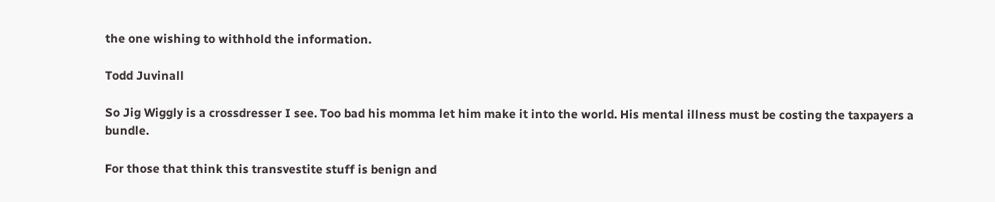the one wishing to withhold the information.

Todd Juvinall

So Jig Wiggly is a crossdresser I see. Too bad his momma let him make it into the world. His mental illness must be costing the taxpayers a bundle.

For those that think this transvestite stuff is benign and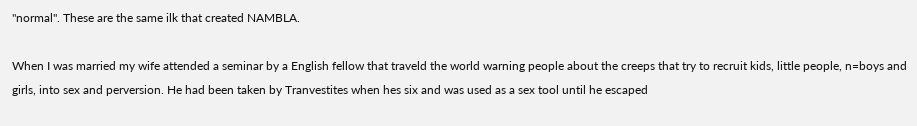"normal". These are the same ilk that created NAMBLA.

When I was married my wife attended a seminar by a English fellow that traveld the world warning people about the creeps that try to recruit kids, little people, n=boys and girls, into sex and perversion. He had been taken by Tranvestites when hes six and was used as a sex tool until he escaped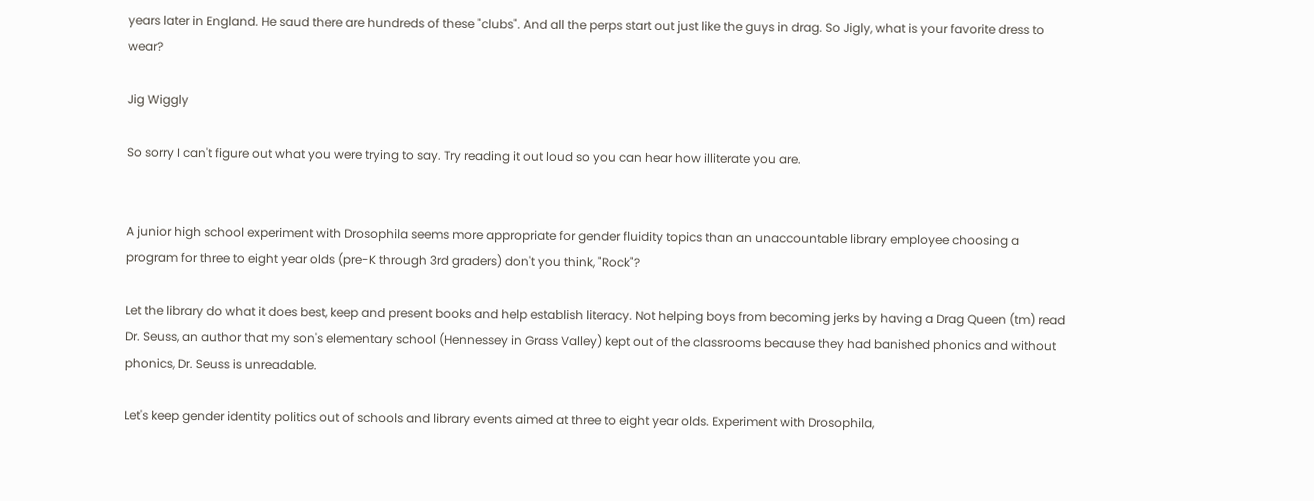years later in England. He saud there are hundreds of these "clubs". And all the perps start out just like the guys in drag. So Jigly, what is your favorite dress to wear?

Jig Wiggly

So sorry I can't figure out what you were trying to say. Try reading it out loud so you can hear how illiterate you are.


A junior high school experiment with Drosophila seems more appropriate for gender fluidity topics than an unaccountable library employee choosing a program for three to eight year olds (pre-K through 3rd graders) don't you think, "Rock"?

Let the library do what it does best, keep and present books and help establish literacy. Not helping boys from becoming jerks by having a Drag Queen (tm) read Dr. Seuss, an author that my son's elementary school (Hennessey in Grass Valley) kept out of the classrooms because they had banished phonics and without phonics, Dr. Seuss is unreadable.

Let's keep gender identity politics out of schools and library events aimed at three to eight year olds. Experiment with Drosophila,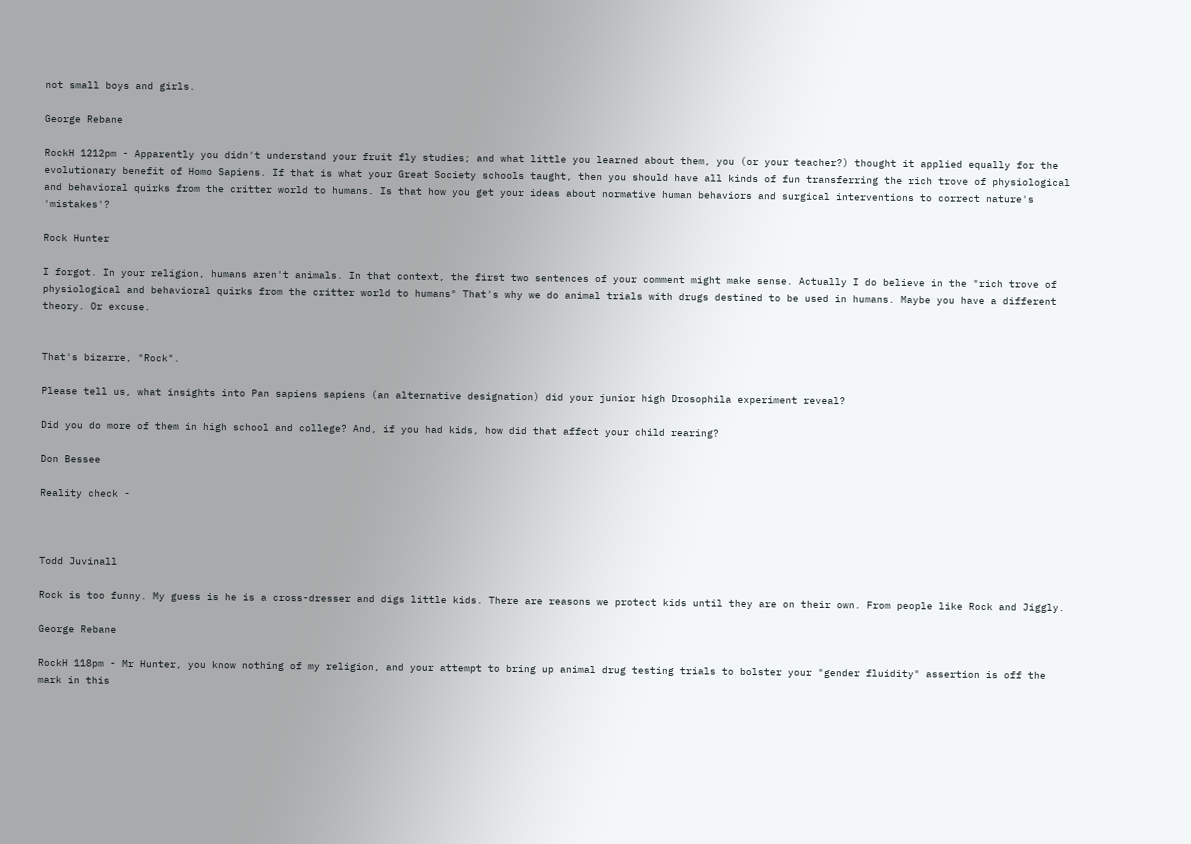not small boys and girls.

George Rebane

RockH 1212pm - Apparently you didn't understand your fruit fly studies; and what little you learned about them, you (or your teacher?) thought it applied equally for the evolutionary benefit of Homo Sapiens. If that is what your Great Society schools taught, then you should have all kinds of fun transferring the rich trove of physiological and behavioral quirks from the critter world to humans. Is that how you get your ideas about normative human behaviors and surgical interventions to correct nature's 'mistakes'?

Rock Hunter

I forgot. In your religion, humans aren't animals. In that context, the first two sentences of your comment might make sense. Actually I do believe in the "rich trove of physiological and behavioral quirks from the critter world to humans" That's why we do animal trials with drugs destined to be used in humans. Maybe you have a different theory. Or excuse.


That's bizarre, "Rock".

Please tell us, what insights into Pan sapiens sapiens (an alternative designation) did your junior high Drosophila experiment reveal?

Did you do more of them in high school and college? And, if you had kids, how did that affect your child rearing?

Don Bessee

Reality check -



Todd Juvinall

Rock is too funny. My guess is he is a cross-dresser and digs little kids. There are reasons we protect kids until they are on their own. From people like Rock and Jiggly.

George Rebane

RockH 118pm - Mr Hunter, you know nothing of my religion, and your attempt to bring up animal drug testing trials to bolster your "gender fluidity" assertion is off the mark in this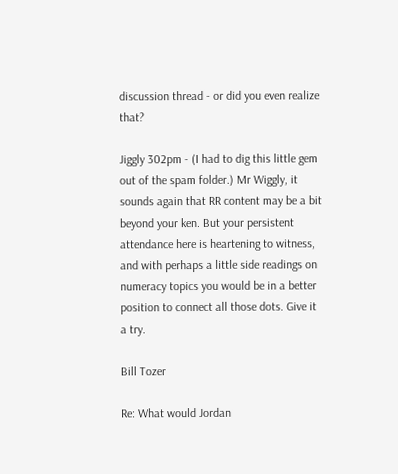discussion thread - or did you even realize that?

Jiggly 302pm - (I had to dig this little gem out of the spam folder.) Mr Wiggly, it sounds again that RR content may be a bit beyond your ken. But your persistent attendance here is heartening to witness, and with perhaps a little side readings on numeracy topics you would be in a better position to connect all those dots. Give it a try.

Bill Tozer

Re: What would Jordan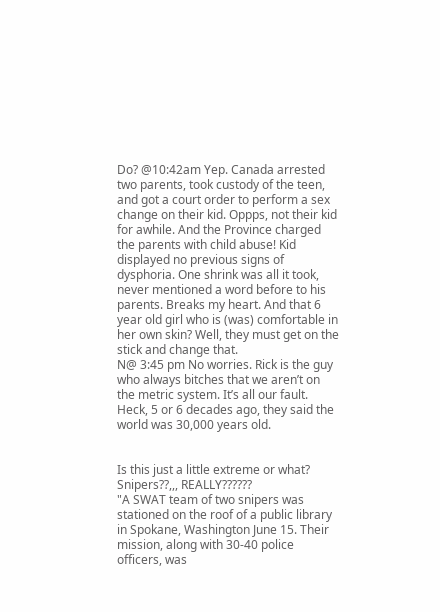Do? @10:42am Yep. Canada arrested two parents, took custody of the teen, and got a court order to perform a sex change on their kid. Oppps, not their kid for awhile. And the Province charged the parents with child abuse! Kid displayed no previous signs of dysphoria. One shrink was all it took, never mentioned a word before to his parents. Breaks my heart. And that 6 year old girl who is (was) comfortable in her own skin? Well, they must get on the stick and change that.
N@ 3:45 pm No worries. Rick is the guy who always bitches that we aren’t on the metric system. It’s all our fault. Heck, 5 or 6 decades ago, they said the world was 30,000 years old.


Is this just a little extreme or what? Snipers??,,, REALLY??????
"A SWAT team of two snipers was stationed on the roof of a public library in Spokane, Washington June 15. Their mission, along with 30-40 police officers, was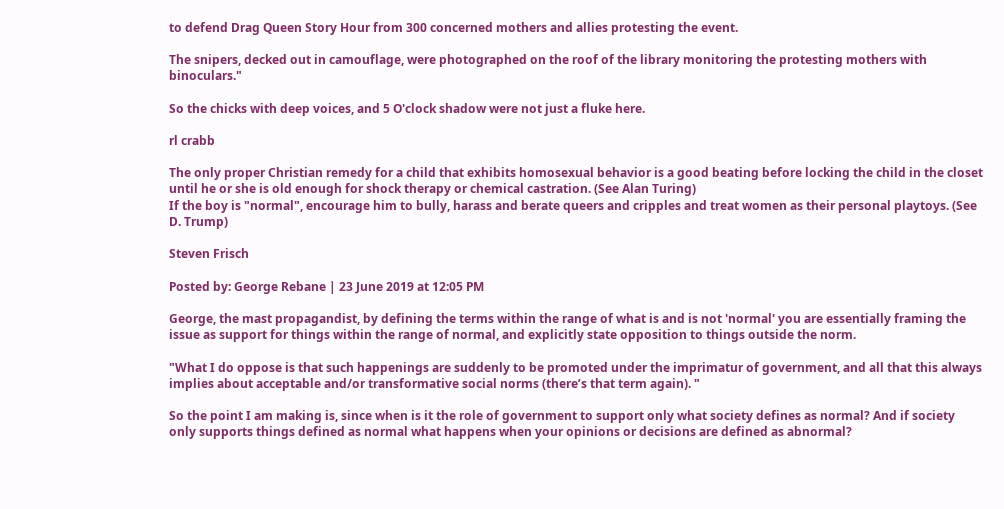to defend Drag Queen Story Hour from 300 concerned mothers and allies protesting the event.

The snipers, decked out in camouflage, were photographed on the roof of the library monitoring the protesting mothers with binoculars."

So the chicks with deep voices, and 5 O'clock shadow were not just a fluke here.

rl crabb

The only proper Christian remedy for a child that exhibits homosexual behavior is a good beating before locking the child in the closet until he or she is old enough for shock therapy or chemical castration. (See Alan Turing)
If the boy is "normal", encourage him to bully, harass and berate queers and cripples and treat women as their personal playtoys. (See D. Trump)

Steven Frisch

Posted by: George Rebane | 23 June 2019 at 12:05 PM

George, the mast propagandist, by defining the terms within the range of what is and is not 'normal' you are essentially framing the issue as support for things within the range of normal, and explicitly state opposition to things outside the norm.

"What I do oppose is that such happenings are suddenly to be promoted under the imprimatur of government, and all that this always implies about acceptable and/or transformative social norms (there’s that term again). "

So the point I am making is, since when is it the role of government to support only what society defines as normal? And if society only supports things defined as normal what happens when your opinions or decisions are defined as abnormal?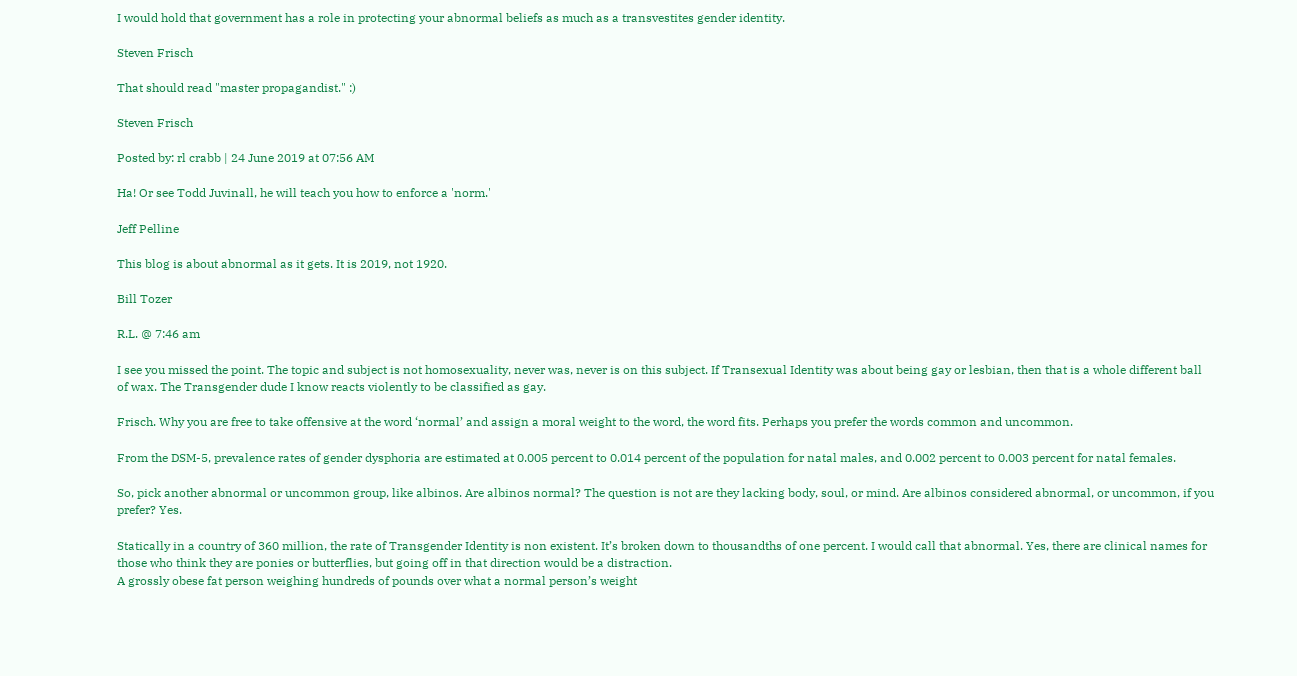I would hold that government has a role in protecting your abnormal beliefs as much as a transvestites gender identity.

Steven Frisch

That should read "master propagandist." :)

Steven Frisch

Posted by: rl crabb | 24 June 2019 at 07:56 AM

Ha! Or see Todd Juvinall, he will teach you how to enforce a 'norm.'

Jeff Pelline

This blog is about abnormal as it gets. It is 2019, not 1920.

Bill Tozer

R.L. @ 7:46 am

I see you missed the point. The topic and subject is not homosexuality, never was, never is on this subject. If Transexual Identity was about being gay or lesbian, then that is a whole different ball of wax. The Transgender dude I know reacts violently to be classified as gay.

Frisch. Why you are free to take offensive at the word ‘normal’ and assign a moral weight to the word, the word fits. Perhaps you prefer the words common and uncommon.

From the DSM-5, prevalence rates of gender dysphoria are estimated at 0.005 percent to 0.014 percent of the population for natal males, and 0.002 percent to 0.003 percent for natal females.

So, pick another abnormal or uncommon group, like albinos. Are albinos normal? The question is not are they lacking body, soul, or mind. Are albinos considered abnormal, or uncommon, if you prefer? Yes.

Statically in a country of 360 million, the rate of Transgender Identity is non existent. It’s broken down to thousandths of one percent. I would call that abnormal. Yes, there are clinical names for those who think they are ponies or butterflies, but going off in that direction would be a distraction.
A grossly obese fat person weighing hundreds of pounds over what a normal person’s weight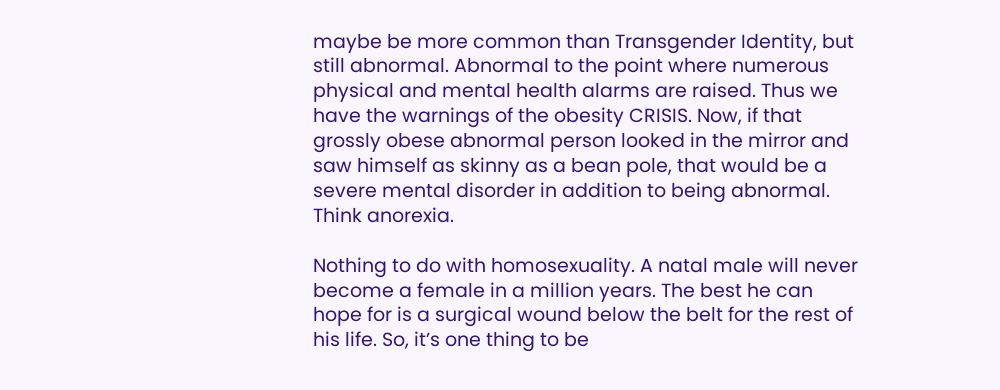maybe be more common than Transgender Identity, but still abnormal. Abnormal to the point where numerous physical and mental health alarms are raised. Thus we have the warnings of the obesity CRISIS. Now, if that grossly obese abnormal person looked in the mirror and saw himself as skinny as a bean pole, that would be a severe mental disorder in addition to being abnormal. Think anorexia.

Nothing to do with homosexuality. A natal male will never become a female in a million years. The best he can hope for is a surgical wound below the belt for the rest of his life. So, it’s one thing to be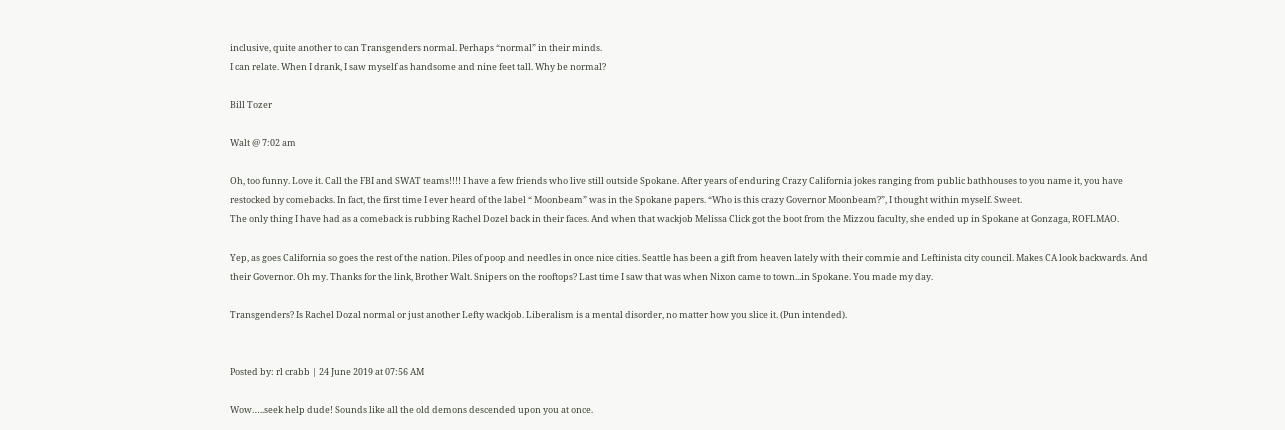inclusive, quite another to can Transgenders normal. Perhaps “normal” in their minds.
I can relate. When I drank, I saw myself as handsome and nine feet tall. Why be normal?

Bill Tozer

Walt @ 7:02 am

Oh, too funny. Love it. Call the FBI and SWAT teams!!!! I have a few friends who live still outside Spokane. After years of enduring Crazy California jokes ranging from public bathhouses to you name it, you have restocked by comebacks. In fact, the first time I ever heard of the label “ Moonbeam” was in the Spokane papers. “Who is this crazy Governor Moonbeam?”, I thought within myself. Sweet.
The only thing I have had as a comeback is rubbing Rachel Dozel back in their faces. And when that wackjob Melissa Click got the boot from the Mizzou faculty, she ended up in Spokane at Gonzaga, ROFLMAO.

Yep, as goes California so goes the rest of the nation. Piles of poop and needles in once nice cities. Seattle has been a gift from heaven lately with their commie and Leftinista city council. Makes CA look backwards. And their Governor. Oh my. Thanks for the link, Brother Walt. Snipers on the rooftops? Last time I saw that was when Nixon came to town...in Spokane. You made my day.

Transgenders? Is Rachel Dozal normal or just another Lefty wackjob. Liberalism is a mental disorder, no matter how you slice it. (Pun intended).


Posted by: rl crabb | 24 June 2019 at 07:56 AM

Wow…..seek help dude! Sounds like all the old demons descended upon you at once.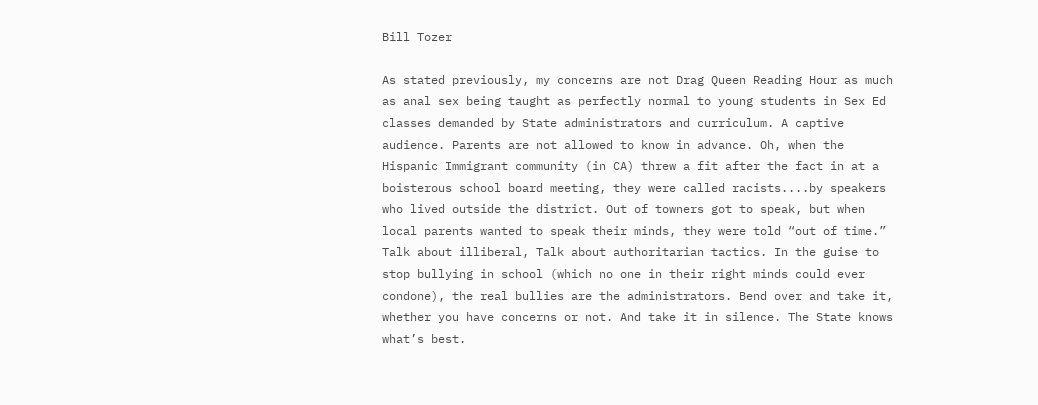Bill Tozer

As stated previously, my concerns are not Drag Queen Reading Hour as much as anal sex being taught as perfectly normal to young students in Sex Ed classes demanded by State administrators and curriculum. A captive audience. Parents are not allowed to know in advance. Oh, when the Hispanic Immigrant community (in CA) threw a fit after the fact in at a boisterous school board meeting, they were called racists....by speakers who lived outside the district. Out of towners got to speak, but when local parents wanted to speak their minds, they were told “out of time.” Talk about illiberal, Talk about authoritarian tactics. In the guise to stop bullying in school (which no one in their right minds could ever condone), the real bullies are the administrators. Bend over and take it, whether you have concerns or not. And take it in silence. The State knows what’s best.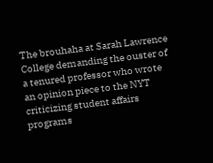The brouhaha at Sarah Lawrence College demanding the ouster of a tenured professor who wrote an opinion piece to the NYT criticizing student affairs programs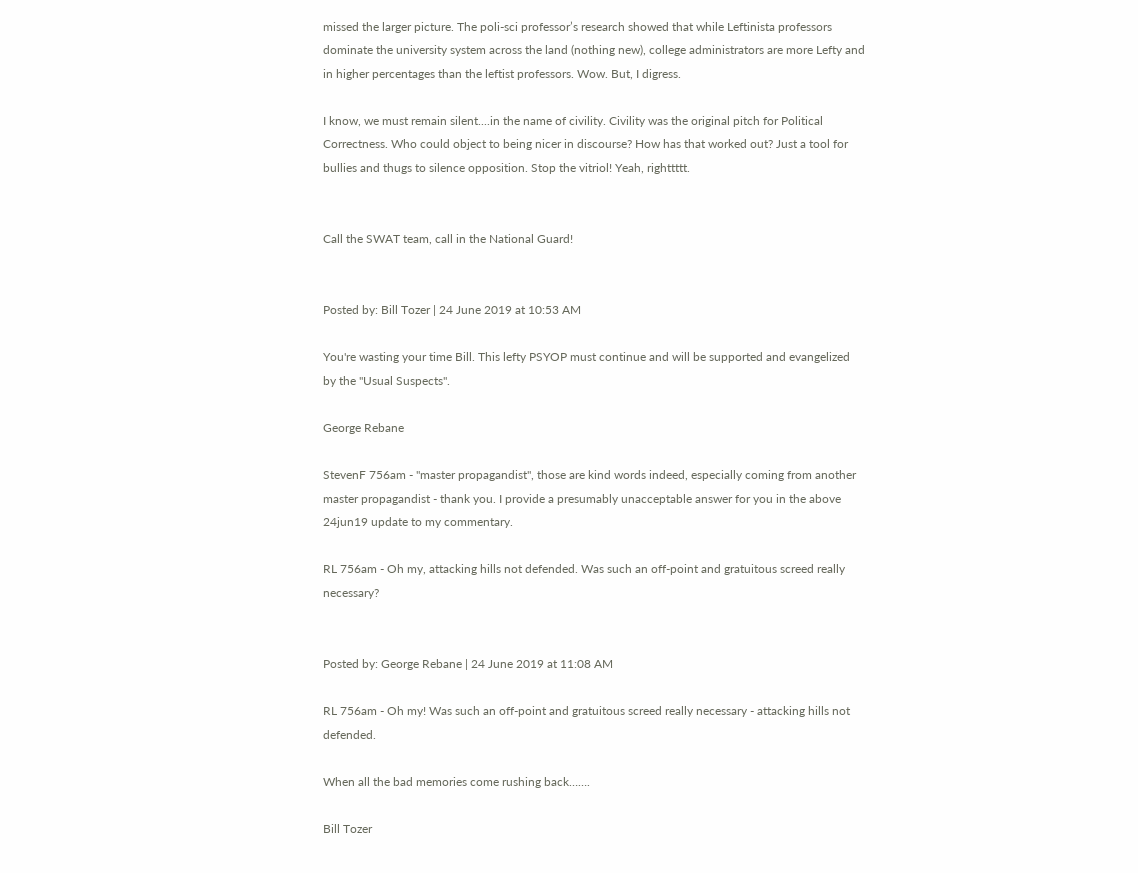missed the larger picture. The poli-sci professor’s research showed that while Leftinista professors dominate the university system across the land (nothing new), college administrators are more Lefty and in higher percentages than the leftist professors. Wow. But, I digress.

I know, we must remain silent....in the name of civility. Civility was the original pitch for Political Correctness. Who could object to being nicer in discourse? How has that worked out? Just a tool for bullies and thugs to silence opposition. Stop the vitriol! Yeah, righttttt.


Call the SWAT team, call in the National Guard!


Posted by: Bill Tozer | 24 June 2019 at 10:53 AM

You're wasting your time Bill. This lefty PSYOP must continue and will be supported and evangelized by the "Usual Suspects".

George Rebane

StevenF 756am - "master propagandist", those are kind words indeed, especially coming from another master propagandist - thank you. I provide a presumably unacceptable answer for you in the above 24jun19 update to my commentary.

RL 756am - Oh my, attacking hills not defended. Was such an off-point and gratuitous screed really necessary?


Posted by: George Rebane | 24 June 2019 at 11:08 AM

RL 756am - Oh my! Was such an off-point and gratuitous screed really necessary - attacking hills not defended.

When all the bad memories come rushing back…….

Bill Tozer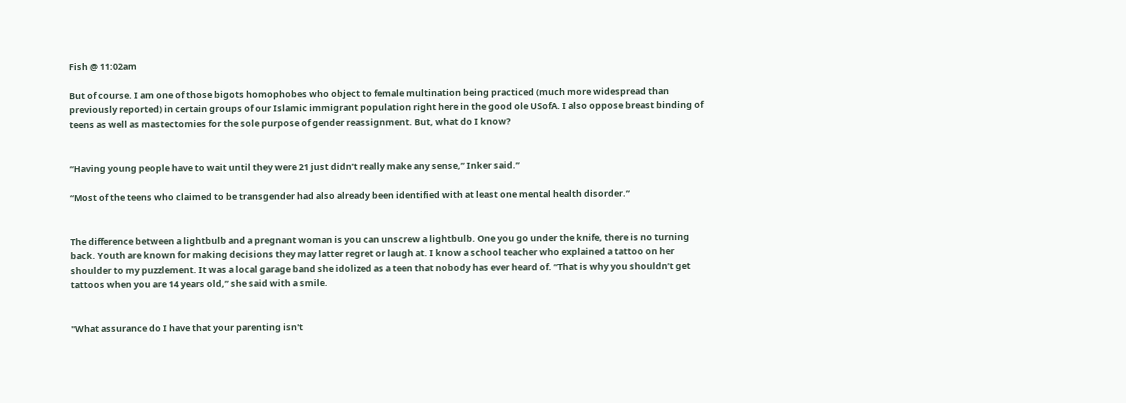Fish @ 11:02am

But of course. I am one of those bigots homophobes who object to female multination being practiced (much more widespread than previously reported) in certain groups of our Islamic immigrant population right here in the good ole USofA. I also oppose breast binding of teens as well as mastectomies for the sole purpose of gender reassignment. But, what do I know?


“Having young people have to wait until they were 21 just didn’t really make any sense,” Inker said.”

“Most of the teens who claimed to be transgender had also already been identified with at least one mental health disorder.”


The difference between a lightbulb and a pregnant woman is you can unscrew a lightbulb. One you go under the knife, there is no turning back. Youth are known for making decisions they may latter regret or laugh at. I know a school teacher who explained a tattoo on her shoulder to my puzzlement. It was a local garage band she idolized as a teen that nobody has ever heard of. “That is why you shouldn’t get tattoos when you are 14 years old,” she said with a smile.


"What assurance do I have that your parenting isn't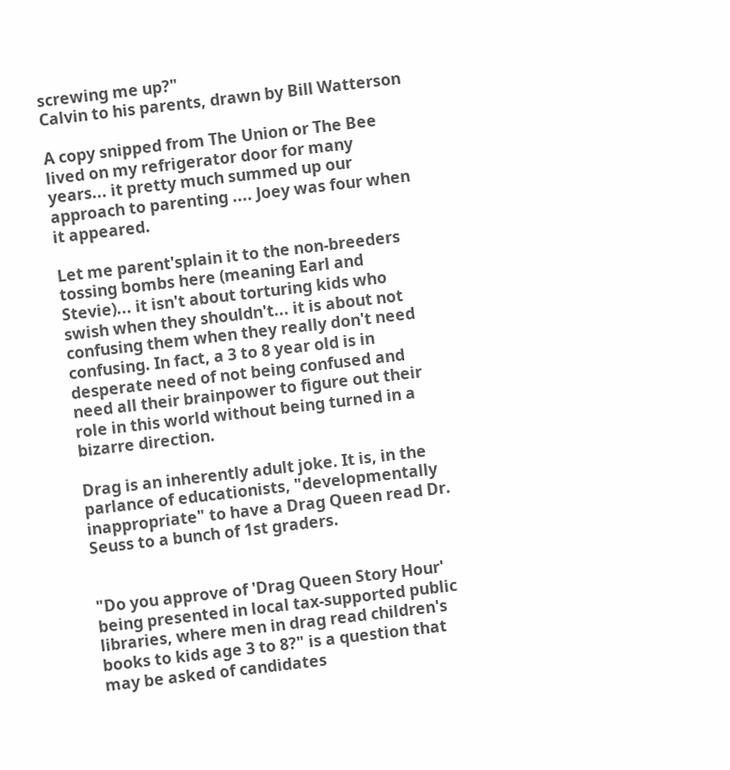screwing me up?"
Calvin to his parents, drawn by Bill Watterson

A copy snipped from The Union or The Bee lived on my refrigerator door for many years... it pretty much summed up our approach to parenting .... Joey was four when it appeared.

Let me parent'splain it to the non-breeders tossing bombs here (meaning Earl and Stevie)... it isn't about torturing kids who swish when they shouldn't... it is about not confusing them when they really don't need confusing. In fact, a 3 to 8 year old is in desperate need of not being confused and need all their brainpower to figure out their role in this world without being turned in a bizarre direction.

Drag is an inherently adult joke. It is, in the parlance of educationists, "developmentally inappropriate" to have a Drag Queen read Dr. Seuss to a bunch of 1st graders.


"Do you approve of 'Drag Queen Story Hour' being presented in local tax-supported public libraries, where men in drag read children's books to kids age 3 to 8?" is a question that may be asked of candidates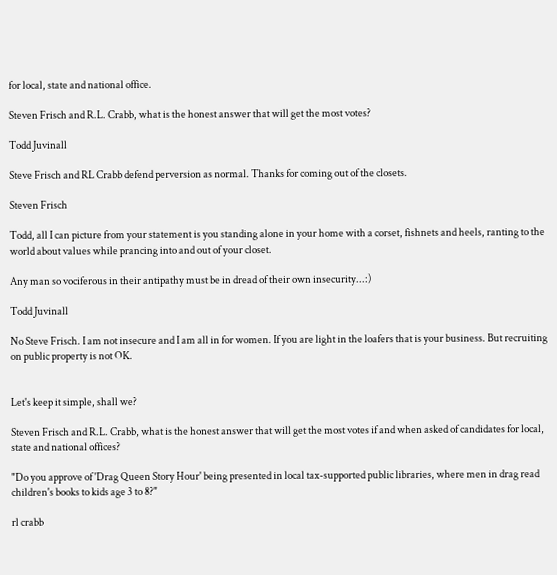for local, state and national office.

Steven Frisch and R.L. Crabb, what is the honest answer that will get the most votes?

Todd Juvinall

Steve Frisch and RL Crabb defend perversion as normal. Thanks for coming out of the closets.

Steven Frisch

Todd, all I can picture from your statement is you standing alone in your home with a corset, fishnets and heels, ranting to the world about values while prancing into and out of your closet.

Any man so vociferous in their antipathy must be in dread of their own insecurity...:)

Todd Juvinall

No Steve Frisch. I am not insecure and I am all in for women. If you are light in the loafers that is your business. But recruiting on public property is not OK.


Let's keep it simple, shall we?

Steven Frisch and R.L. Crabb, what is the honest answer that will get the most votes if and when asked of candidates for local, state and national offices?

"Do you approve of 'Drag Queen Story Hour' being presented in local tax-supported public libraries, where men in drag read children's books to kids age 3 to 8?"

rl crabb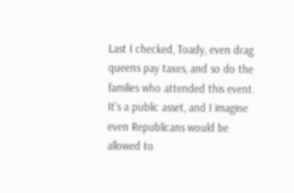Last I checked, Toady, even drag queens pay taxes, and so do the families who attended this event. It's a public asset, and I imagine even Republicans would be allowed to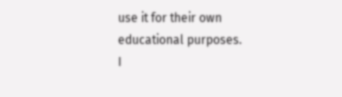use it for their own educational purposes.
I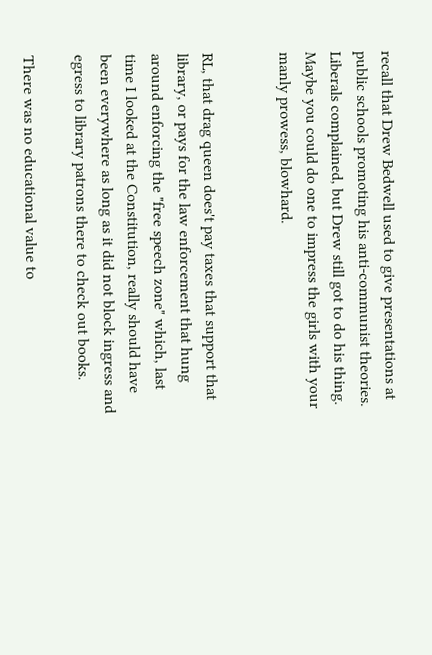recall that Drew Bedwell used to give presentations at public schools promoting his anti-communist theories. Liberals complained, but Drew still got to do his thing.
Maybe you could do one to impress the girls with your manly prowess, blowhard.


RL, that drag queen does't pay taxes that support that library, or pays for the law enforcement that hung around enforcing the "free speech zone" which, last time I looked at the Constitution, really should have been everywhere as long as it did not block ingress and egress to library patrons there to check out books.

There was no educational value to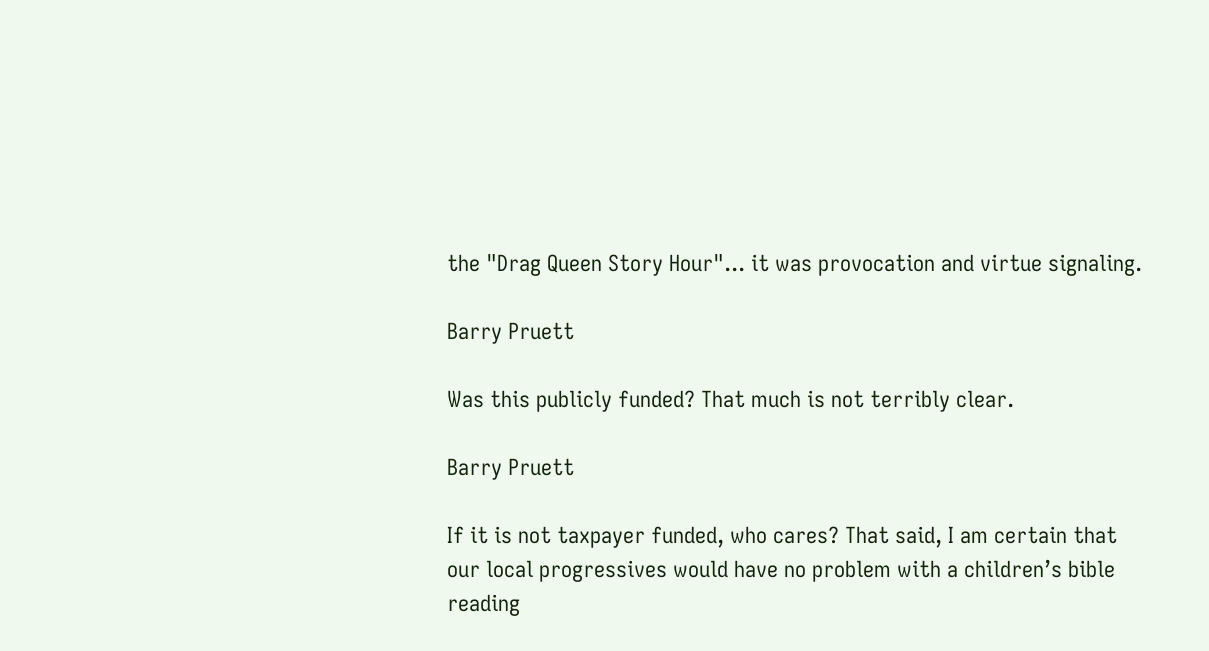the "Drag Queen Story Hour"... it was provocation and virtue signaling.

Barry Pruett

Was this publicly funded? That much is not terribly clear.

Barry Pruett

If it is not taxpayer funded, who cares? That said, I am certain that our local progressives would have no problem with a children’s bible reading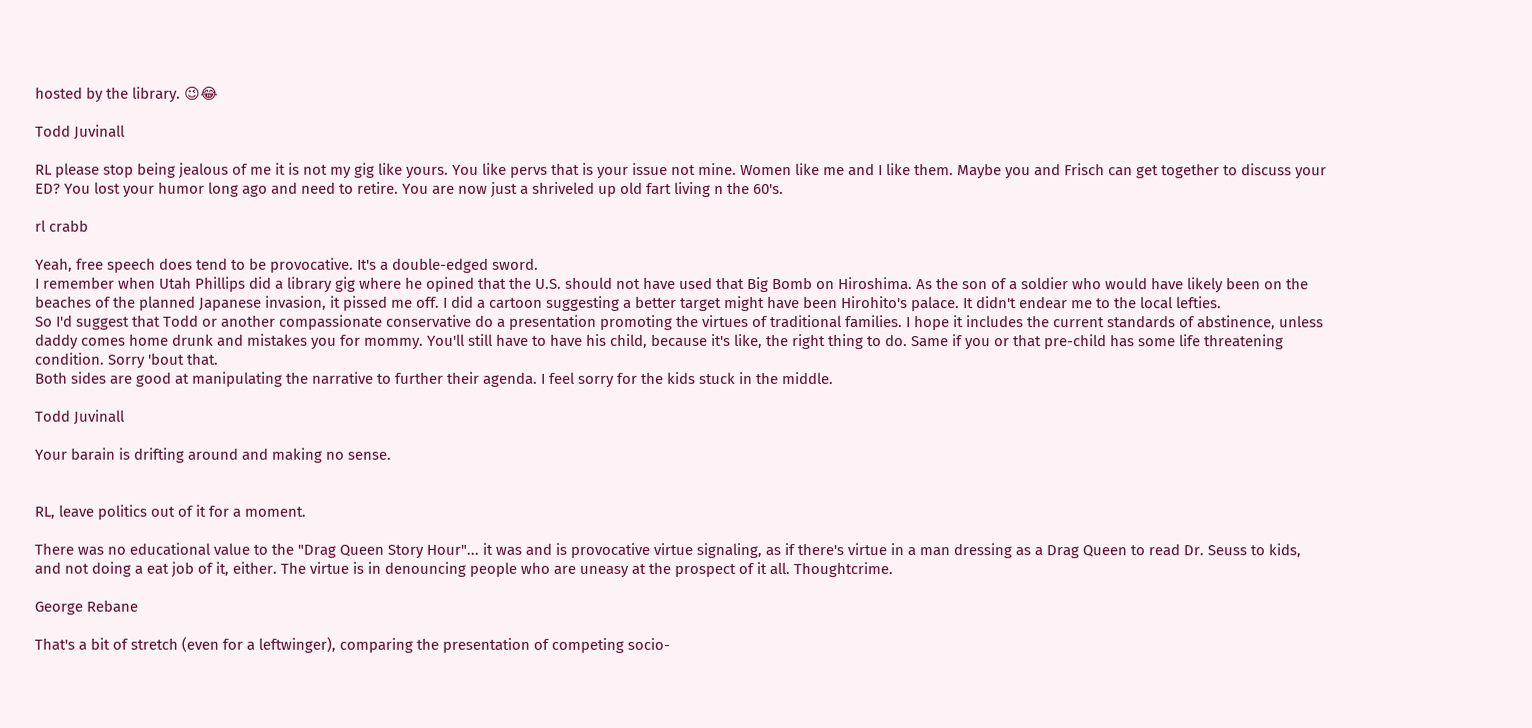hosted by the library. 😉😂

Todd Juvinall

RL please stop being jealous of me it is not my gig like yours. You like pervs that is your issue not mine. Women like me and I like them. Maybe you and Frisch can get together to discuss your ED? You lost your humor long ago and need to retire. You are now just a shriveled up old fart living n the 60's.

rl crabb

Yeah, free speech does tend to be provocative. It's a double-edged sword.
I remember when Utah Phillips did a library gig where he opined that the U.S. should not have used that Big Bomb on Hiroshima. As the son of a soldier who would have likely been on the beaches of the planned Japanese invasion, it pissed me off. I did a cartoon suggesting a better target might have been Hirohito's palace. It didn't endear me to the local lefties.
So I'd suggest that Todd or another compassionate conservative do a presentation promoting the virtues of traditional families. I hope it includes the current standards of abstinence, unless daddy comes home drunk and mistakes you for mommy. You'll still have to have his child, because it's like, the right thing to do. Same if you or that pre-child has some life threatening condition. Sorry 'bout that.
Both sides are good at manipulating the narrative to further their agenda. I feel sorry for the kids stuck in the middle.

Todd Juvinall

Your barain is drifting around and making no sense.


RL, leave politics out of it for a moment.

There was no educational value to the "Drag Queen Story Hour"... it was and is provocative virtue signaling, as if there's virtue in a man dressing as a Drag Queen to read Dr. Seuss to kids, and not doing a eat job of it, either. The virtue is in denouncing people who are uneasy at the prospect of it all. Thoughtcrime.

George Rebane

That's a bit of stretch (even for a leftwinger), comparing the presentation of competing socio-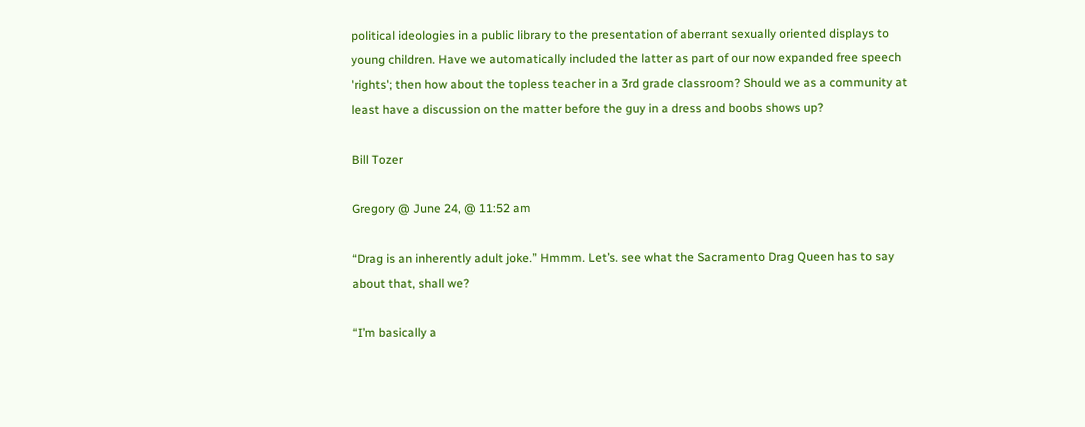political ideologies in a public library to the presentation of aberrant sexually oriented displays to young children. Have we automatically included the latter as part of our now expanded free speech 'rights'; then how about the topless teacher in a 3rd grade classroom? Should we as a community at least have a discussion on the matter before the guy in a dress and boobs shows up?

Bill Tozer

Gregory @ June 24, @ 11:52 am

“Drag is an inherently adult joke.” Hmmm. Let’s. see what the Sacramento Drag Queen has to say about that, shall we?

“I’m basically a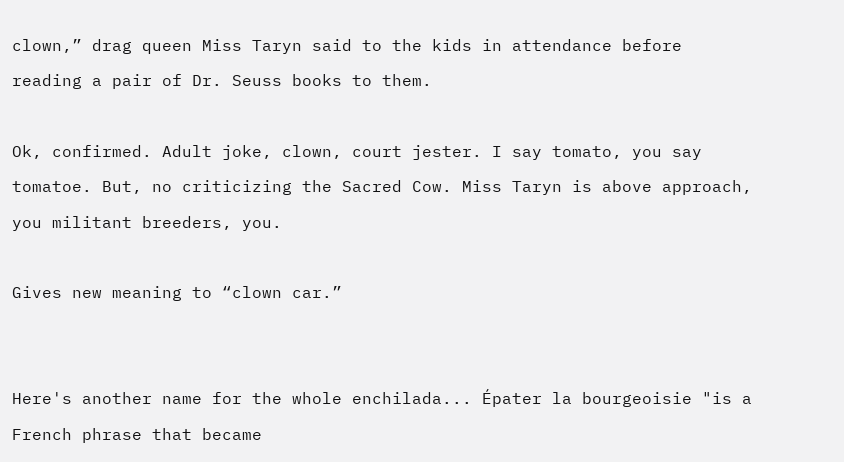clown,” drag queen Miss Taryn said to the kids in attendance before reading a pair of Dr. Seuss books to them.

Ok, confirmed. Adult joke, clown, court jester. I say tomato, you say tomatoe. But, no criticizing the Sacred Cow. Miss Taryn is above approach, you militant breeders, you.

Gives new meaning to “clown car.”


Here's another name for the whole enchilada... Épater la bourgeoisie "is a French phrase that became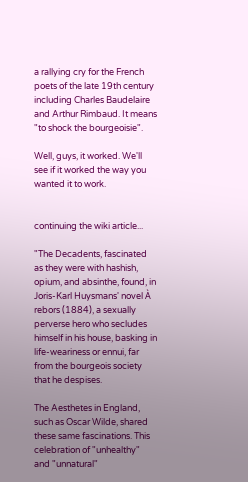a rallying cry for the French poets of the late 19th century including Charles Baudelaire and Arthur Rimbaud. It means "to shock the bourgeoisie".

Well, guys, it worked. We'll see if it worked the way you wanted it to work.


continuing the wiki article...

"The Decadents, fascinated as they were with hashish, opium, and absinthe, found, in Joris-Karl Huysmans' novel À rebors (1884), a sexually perverse hero who secludes himself in his house, basking in life-weariness or ennui, far from the bourgeois society that he despises.

The Aesthetes in England, such as Oscar Wilde, shared these same fascinations. This celebration of "unhealthy" and "unnatural"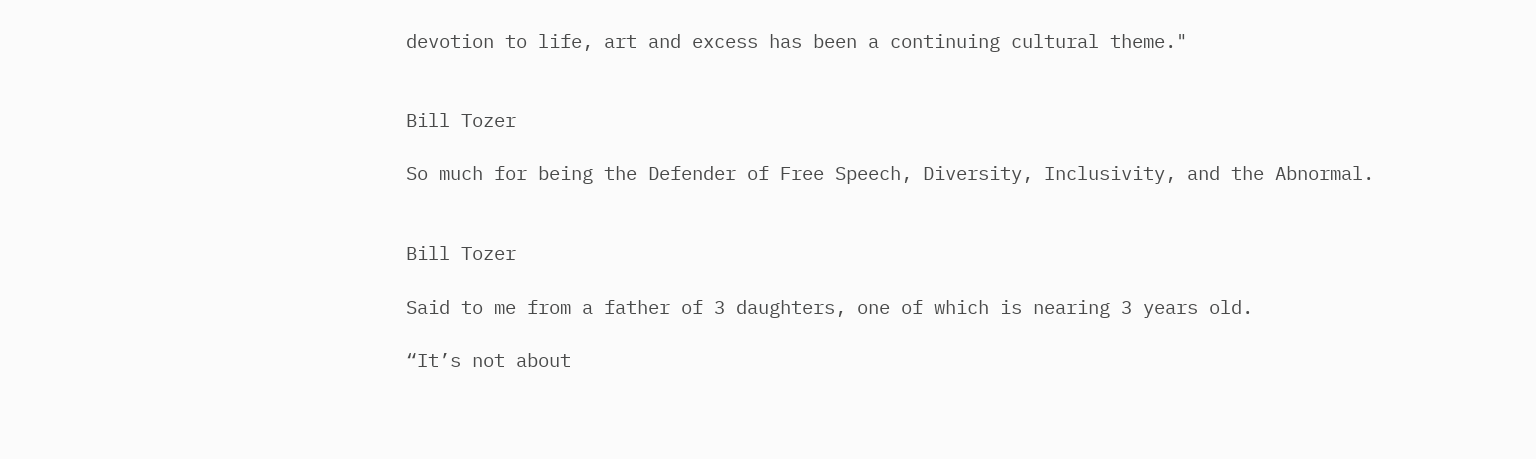devotion to life, art and excess has been a continuing cultural theme."


Bill Tozer

So much for being the Defender of Free Speech, Diversity, Inclusivity, and the Abnormal.


Bill Tozer

Said to me from a father of 3 daughters, one of which is nearing 3 years old.

“It’s not about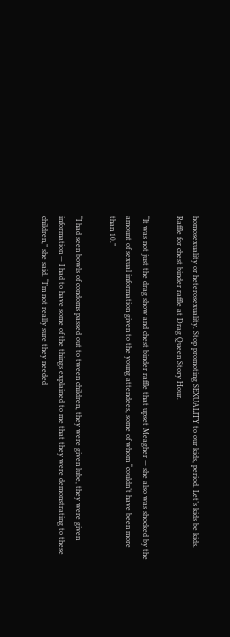homosexuality or heterosexuality. Stop promoting SEXUALITY to our kids, period. Let’s kids be kids.
Raffle for chest binder raffle at Drag Queen Story Hour.

“It was not just the drag show and chest binder raffle that upset Meagher — she also was shocked by the amount of sexual information given to the young attendees, some of whom “couldn’t have been more than 10.”

“I had seen bowls of condoms passed out to tween children, they were given lube, they were given information — I had to have some of the things explained to me that they were demonstrating to these children,” she said. “I’m not really sure they needed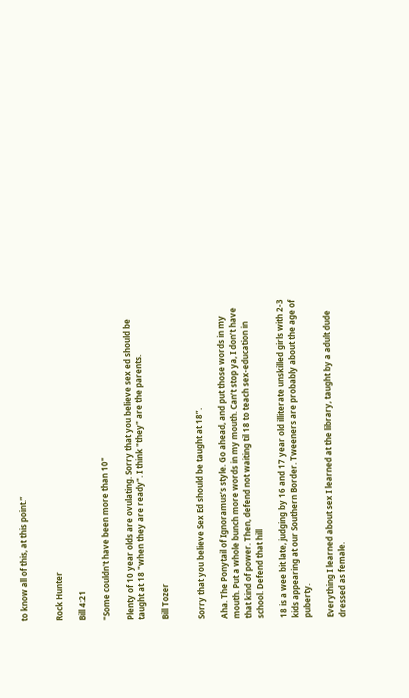to know all of this, at this point.”


Rock Hunter

Bill 4:21

"Some couldn't have been more than 10"

Plenty of 10 year olds are ovulating. Sorry that you believe sex ed should be taught at 18 "when they are ready". I think "they" are the parents.

Bill Tozer


Sorry that you believe Sex Ed should be taught at 18”.

Aha. The Ponytail of Ignoramus’s style. Go ahead, and put those words in my mouth. Put a whole bunch more words in my mouth. Can’t stop ya, I don’t have that kind of power. Then, defend not waiting til 18 to teach sex-education in school. Defend that hill

18 is a wee bit late, judging by 16 and 17 year old illiterate unskilled girls with 2-3 kids appearing at our Southern Border. Tweeners are probably about the age of puberty.

Everything I learned about sex I learned at the library, taught by a adult dude dressed as female.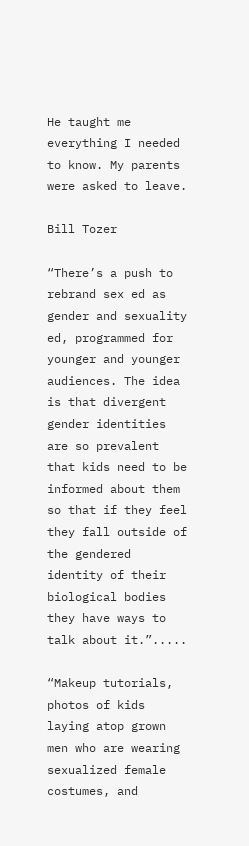He taught me everything I needed to know. My parents were asked to leave.

Bill Tozer

“There’s a push to rebrand sex ed as gender and sexuality ed, programmed for younger and younger audiences. The idea is that divergent gender identities are so prevalent that kids need to be informed about them so that if they feel they fall outside of the gendered identity of their biological bodies they have ways to talk about it.”.....

“Makeup tutorials, photos of kids laying atop grown men who are wearing sexualized female costumes, and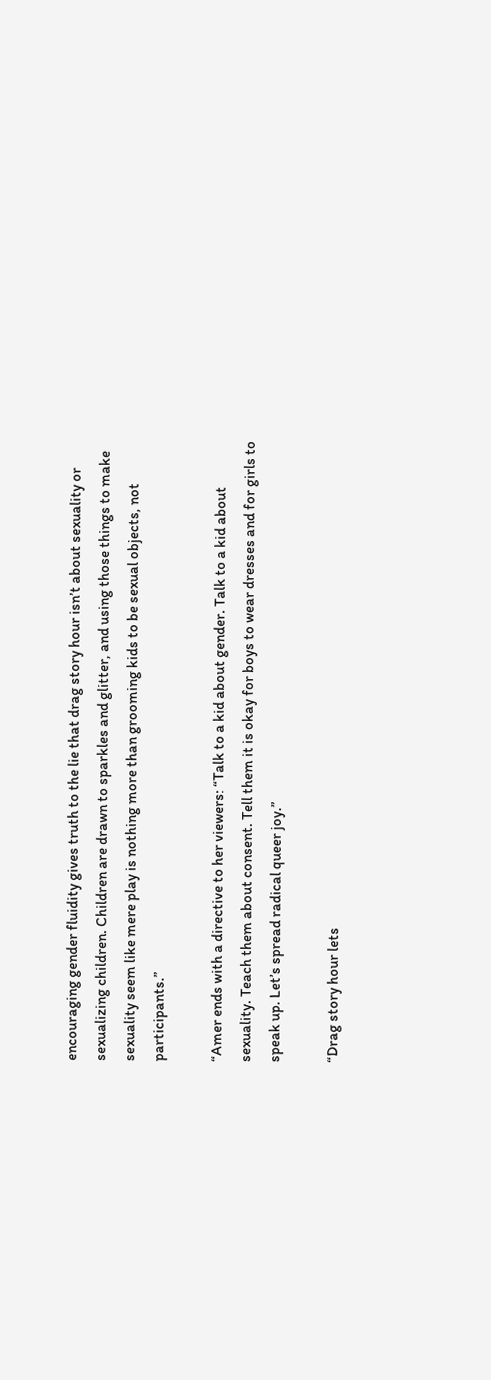encouraging gender fluidity gives truth to the lie that drag story hour isn’t about sexuality or sexualizing children. Children are drawn to sparkles and glitter, and using those things to make sexuality seem like mere play is nothing more than grooming kids to be sexual objects, not participants.”

“Amer ends with a directive to her viewers: “Talk to a kid about gender. Talk to a kid about sexuality. Teach them about consent. Tell them it is okay for boys to wear dresses and for girls to speak up. Let’s spread radical queer joy.”

“Drag story hour lets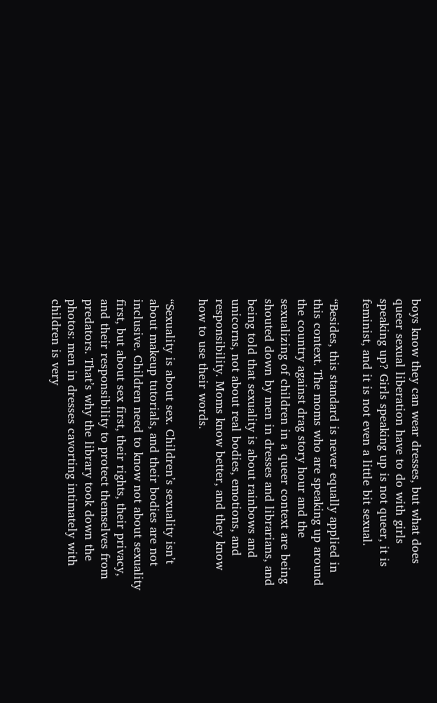boys know they can wear dresses, but what does queer sexual liberation have to do with girls speaking up? Girls speaking up is not queer, it is feminist, and it is not even a little bit sexual.

“Besides, this standard is never equally applied in this context. The moms who are speaking up around the country against drag story hour and the sexualizing of children in a queer context are being shouted down by men in dresses and librarians, and being told that sexuality is about rainbows and unicorns, not about real bodies, emotions, and responsibility. Moms know better, and they know how to use their words.

“Sexuality is about sex. Children’s sexuality isn’t about makeup tutorials, and their bodies are not inclusive. Children need to know not about sexuality first, but about sex first, their rights, their privacy, and their responsibility to protect themselves from predators. That’s why the library took down the photos: men in dresses cavorting intimately with children is very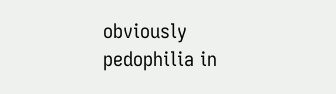obviously pedophilia in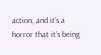action, and it’s a horror that it’s being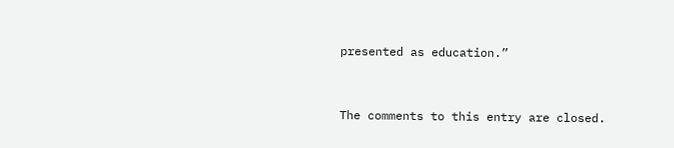presented as education.”


The comments to this entry are closed.